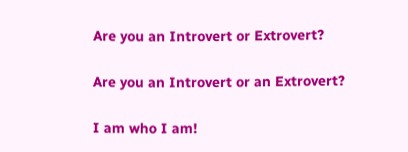Are you an Introvert or Extrovert?

Are you an Introvert or an Extrovert?

I am who I am!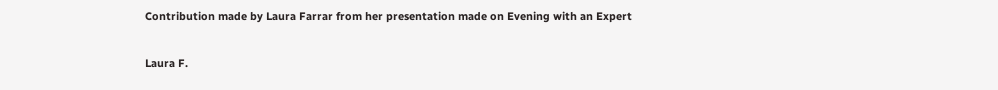Contribution made by Laura Farrar from her presentation made on Evening with an Expert

Laura F.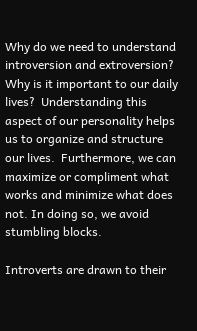Why do we need to understand introversion and extroversion?  Why is it important to our daily lives?  Understanding this aspect of our personality helps us to organize and structure our lives.  Furthermore, we can maximize or compliment what works and minimize what does not. In doing so, we avoid stumbling blocks.

Introverts are drawn to their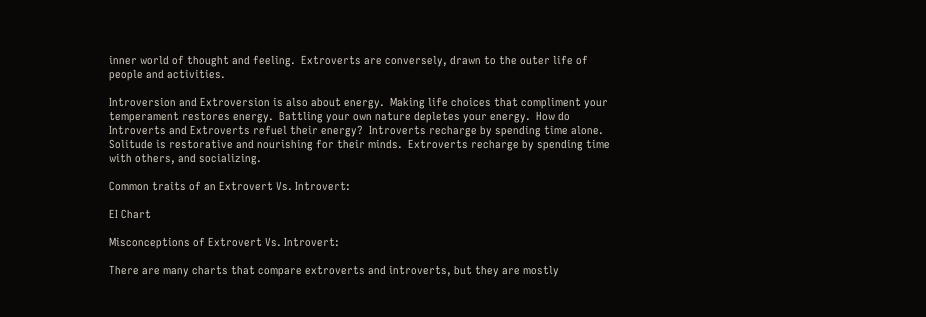inner world of thought and feeling.  Extroverts are conversely, drawn to the outer life of people and activities.

Introversion and Extroversion is also about energy.  Making life choices that compliment your temperament restores energy.  Battling your own nature depletes your energy.  How do Introverts and Extroverts refuel their energy?  Introverts recharge by spending time alone.  Solitude is restorative and nourishing for their minds.  Extroverts recharge by spending time with others, and socializing.

Common traits of an Extrovert Vs. Introvert:

EI Chart

Misconceptions of Extrovert Vs. Introvert:

There are many charts that compare extroverts and introverts, but they are mostly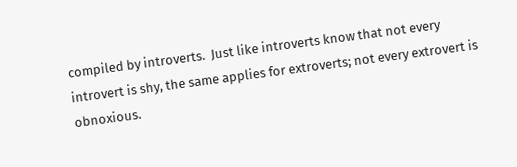compiled by introverts.  Just like introverts know that not every introvert is shy, the same applies for extroverts; not every extrovert is obnoxious.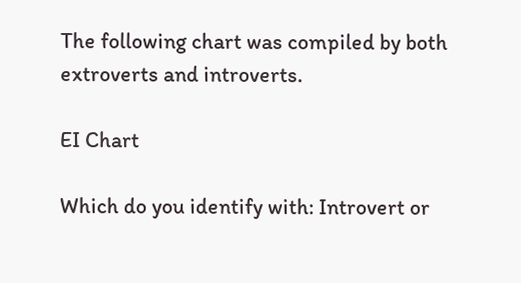The following chart was compiled by both extroverts and introverts.

EI Chart

Which do you identify with: Introvert or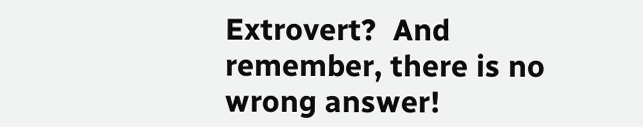Extrovert?  And remember, there is no wrong answer!